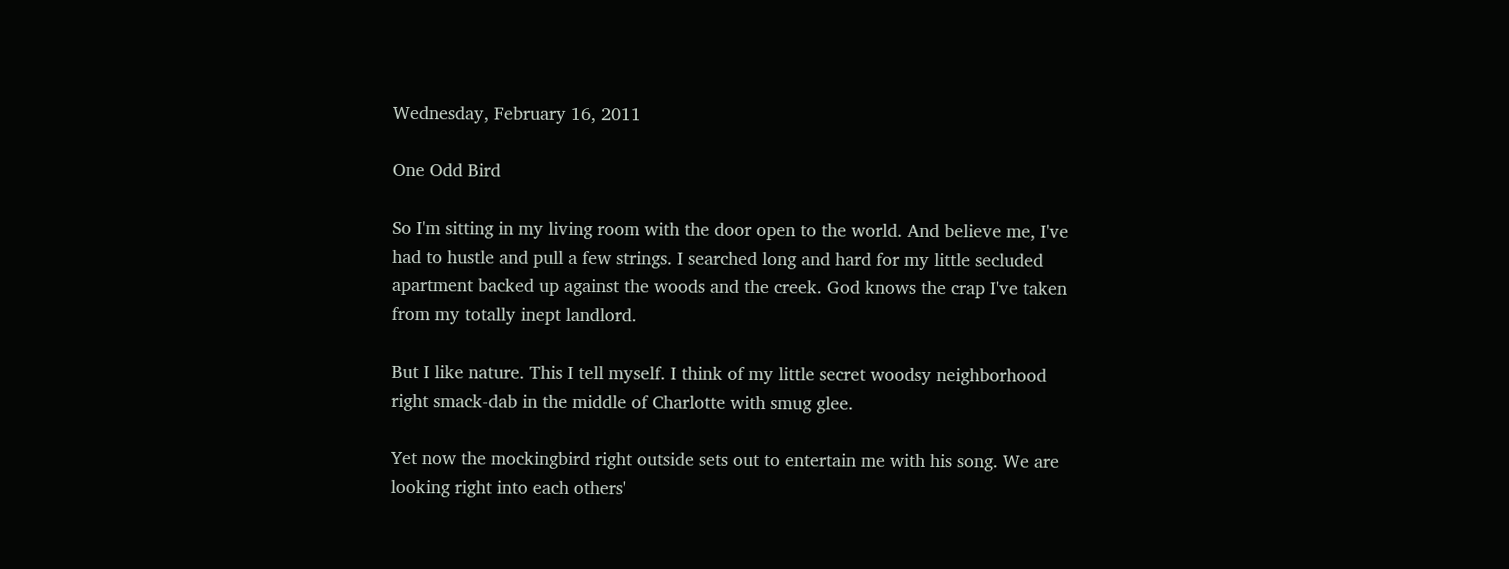Wednesday, February 16, 2011

One Odd Bird

So I'm sitting in my living room with the door open to the world. And believe me, I've had to hustle and pull a few strings. I searched long and hard for my little secluded apartment backed up against the woods and the creek. God knows the crap I've taken from my totally inept landlord.

But I like nature. This I tell myself. I think of my little secret woodsy neighborhood right smack-dab in the middle of Charlotte with smug glee.

Yet now the mockingbird right outside sets out to entertain me with his song. We are looking right into each others'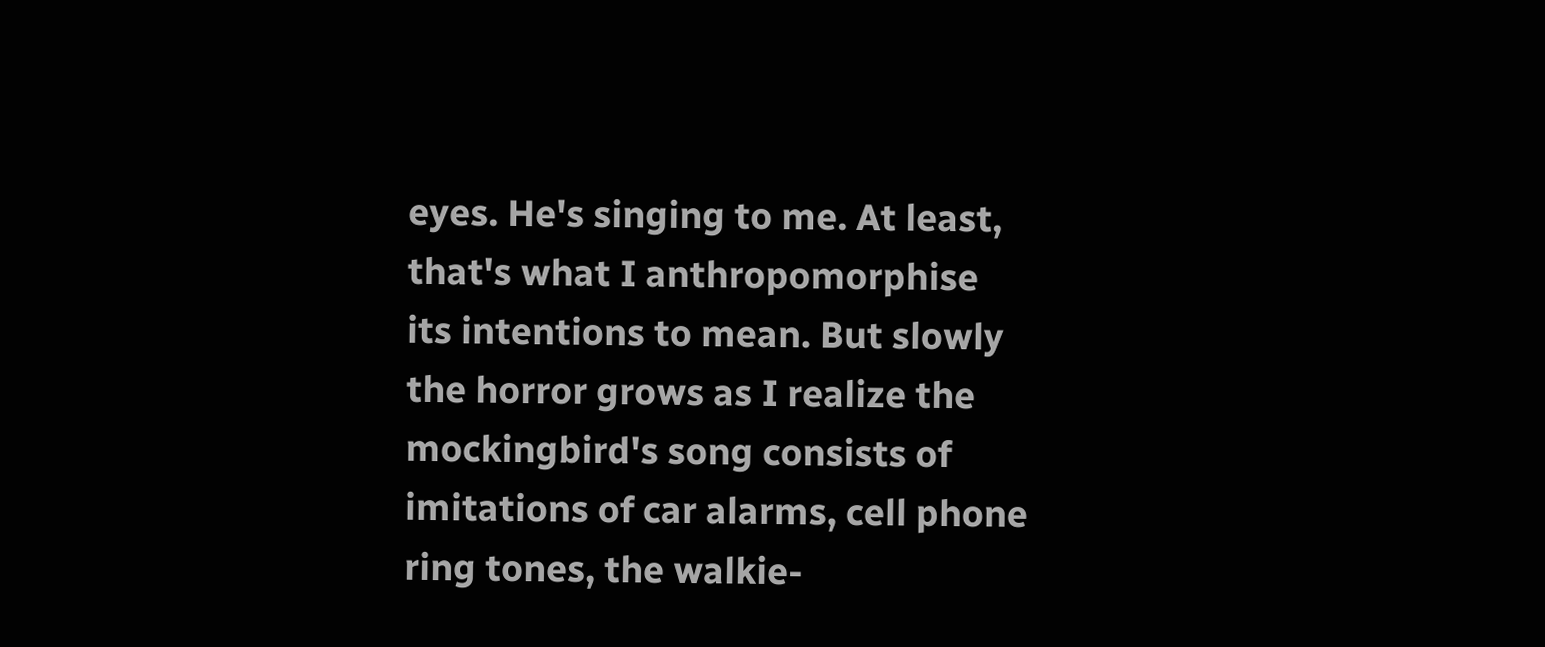eyes. He's singing to me. At least, that's what I anthropomorphise its intentions to mean. But slowly the horror grows as I realize the mockingbird's song consists of imitations of car alarms, cell phone ring tones, the walkie-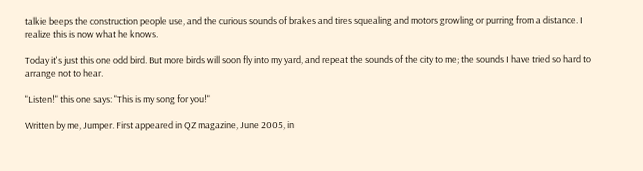talkie beeps the construction people use, and the curious sounds of brakes and tires squealing and motors growling or purring from a distance. I realize this is now what he knows.

Today it's just this one odd bird. But more birds will soon fly into my yard, and repeat the sounds of the city to me; the sounds I have tried so hard to arrange not to hear.

"Listen!" this one says: "This is my song for you!"

Written by me, Jumper. First appeared in QZ magazine, June 2005, in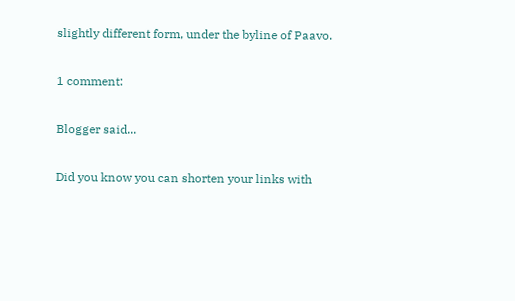slightly different form, under the byline of Paavo.

1 comment:

Blogger said...

Did you know you can shorten your links with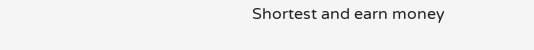Shortest and earn money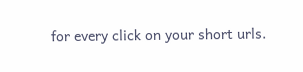for every click on your short urls.